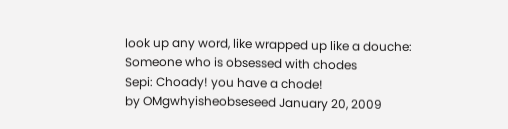look up any word, like wrapped up like a douche:
Someone who is obsessed with chodes
Sepi: Choady! you have a chode!
by OMgwhyisheobseseed January 20, 2009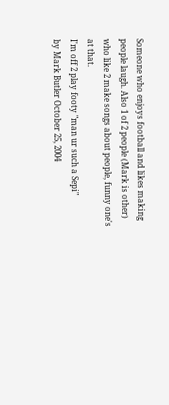Someone who enjoys football and likes making people laugh. Also 1 of 2 people (Mark is other) who like 2 make songs about people, funny one's at that.
I'm off 2 play footy "man ur such a Sepi"
by Mark Butler October 25, 2004